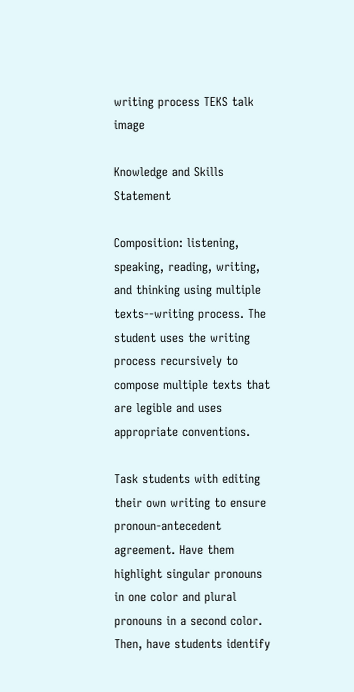writing process TEKS talk image

Knowledge and Skills Statement

Composition: listening, speaking, reading, writing, and thinking using multiple texts--writing process. The student uses the writing process recursively to compose multiple texts that are legible and uses appropriate conventions.

Task students with editing their own writing to ensure pronoun-antecedent agreement. Have them highlight singular pronouns in one color and plural pronouns in a second color. Then, have students identify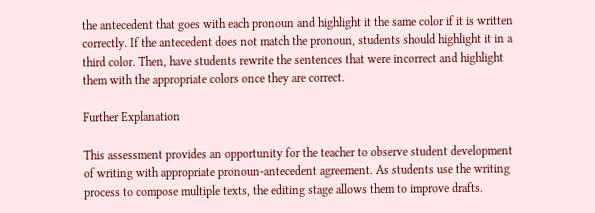the antecedent that goes with each pronoun and highlight it the same color if it is written correctly. If the antecedent does not match the pronoun, students should highlight it in a third color. Then, have students rewrite the sentences that were incorrect and highlight them with the appropriate colors once they are correct.

Further Explanation

This assessment provides an opportunity for the teacher to observe student development of writing with appropriate pronoun-antecedent agreement. As students use the writing process to compose multiple texts, the editing stage allows them to improve drafts.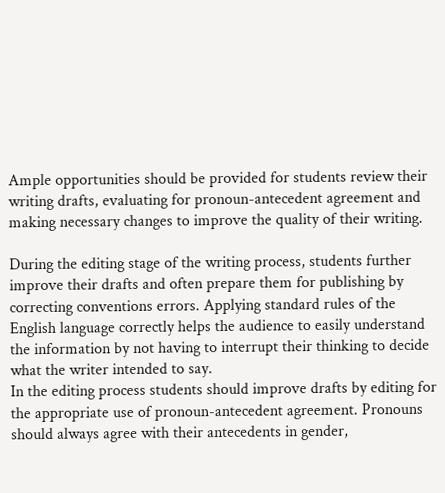Ample opportunities should be provided for students review their writing drafts, evaluating for pronoun-antecedent agreement and making necessary changes to improve the quality of their writing.

During the editing stage of the writing process, students further improve their drafts and often prepare them for publishing by correcting conventions errors. Applying standard rules of the English language correctly helps the audience to easily understand the information by not having to interrupt their thinking to decide what the writer intended to say.
In the editing process students should improve drafts by editing for the appropriate use of pronoun-antecedent agreement. Pronouns should always agree with their antecedents in gender,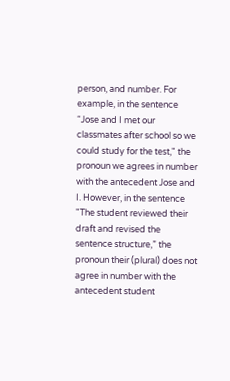person, and number. For example, in the sentence “Jose and I met our classmates after school so we could study for the test," the pronoun we agrees in number with the antecedent Jose and I. However, in the sentence "The student reviewed their draft and revised the sentence structure,” the pronoun their (plural) does not agree in number with the antecedent student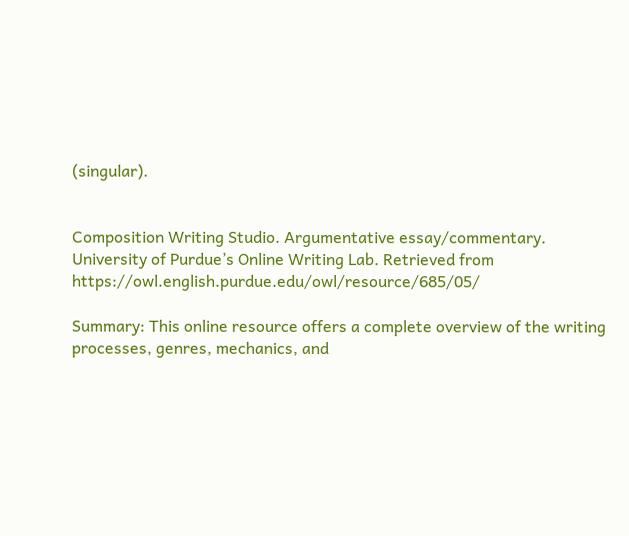(singular).


Composition Writing Studio. Argumentative essay/commentary. University of Purdue’s Online Writing Lab. Retrieved from https://owl.english.purdue.edu/owl/resource/685/05/

Summary: This online resource offers a complete overview of the writing processes, genres, mechanics, and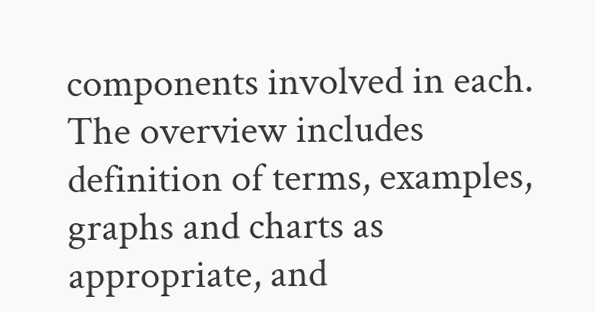components involved in each. The overview includes definition of terms, examples, graphs and charts as appropriate, and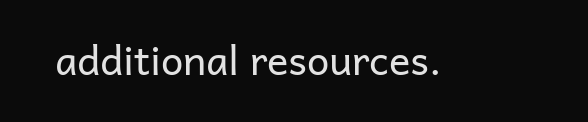additional resources.